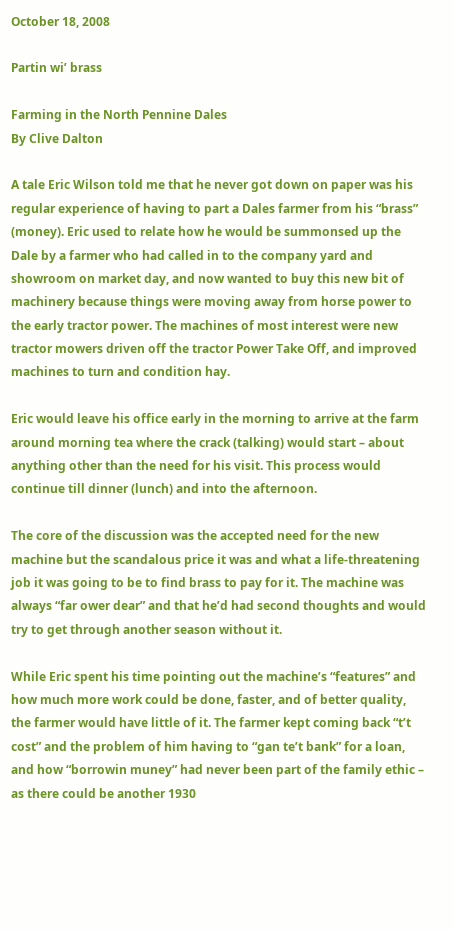October 18, 2008

Partin wi’ brass

Farming in the North Pennine Dales
By Clive Dalton

A tale Eric Wilson told me that he never got down on paper was his regular experience of having to part a Dales farmer from his “brass” (money). Eric used to relate how he would be summonsed up the Dale by a farmer who had called in to the company yard and showroom on market day, and now wanted to buy this new bit of machinery because things were moving away from horse power to the early tractor power. The machines of most interest were new tractor mowers driven off the tractor Power Take Off, and improved machines to turn and condition hay.

Eric would leave his office early in the morning to arrive at the farm around morning tea where the crack (talking) would start – about anything other than the need for his visit. This process would continue till dinner (lunch) and into the afternoon.

The core of the discussion was the accepted need for the new machine but the scandalous price it was and what a life-threatening job it was going to be to find brass to pay for it. The machine was always “far ower dear” and that he’d had second thoughts and would try to get through another season without it.

While Eric spent his time pointing out the machine’s “features” and how much more work could be done, faster, and of better quality, the farmer would have little of it. The farmer kept coming back “t’t cost” and the problem of him having to “gan te’t bank” for a loan, and how “borrowin muney” had never been part of the family ethic – as there could be another 1930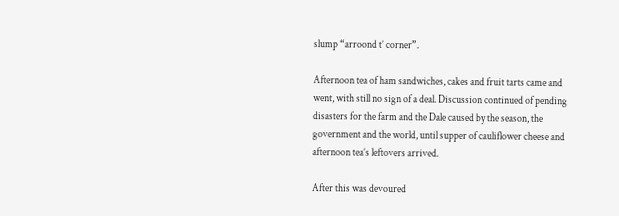slump “arroond t’ corner”.

Afternoon tea of ham sandwiches, cakes and fruit tarts came and went, with still no sign of a deal. Discussion continued of pending disasters for the farm and the Dale caused by the season, the government and the world, until supper of cauliflower cheese and afternoon tea’s leftovers arrived.

After this was devoured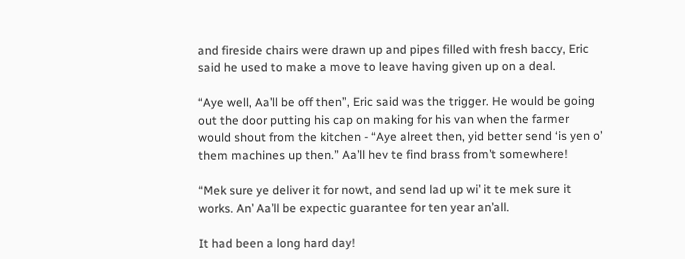and fireside chairs were drawn up and pipes filled with fresh baccy, Eric said he used to make a move to leave having given up on a deal.

“Aye well, Aa’ll be off then”, Eric said was the trigger. He would be going out the door putting his cap on making for his van when the farmer would shout from the kitchen - “Aye alreet then, yid better send ‘is yen o’ them machines up then.” Aa’ll hev te find brass from’t somewhere!

“Mek sure ye deliver it for nowt, and send lad up wi’ it te mek sure it works. An’ Aa’ll be expectic guarantee for ten year an’all.

It had been a long hard day!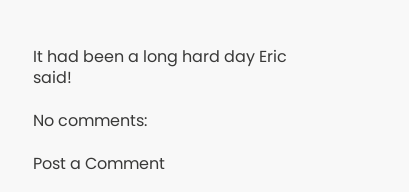It had been a long hard day Eric said!

No comments:

Post a Comment